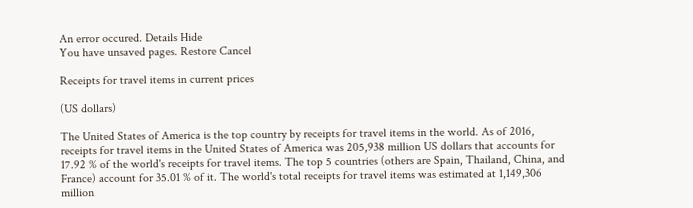An error occured. Details Hide
You have unsaved pages. Restore Cancel

Receipts for travel items in current prices

(US dollars)

The United States of America is the top country by receipts for travel items in the world. As of 2016, receipts for travel items in the United States of America was 205,938 million US dollars that accounts for 17.92 % of the world's receipts for travel items. The top 5 countries (others are Spain, Thailand, China, and France) account for 35.01 % of it. The world's total receipts for travel items was estimated at 1,149,306 million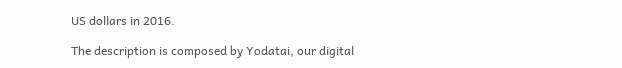US dollars in 2016.

The description is composed by Yodatai, our digital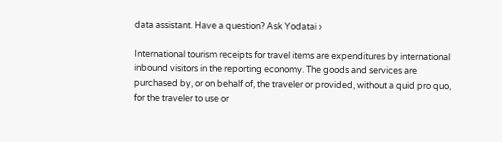data assistant. Have a question? Ask Yodatai ›

International tourism receipts for travel items are expenditures by international inbound visitors in the reporting economy. The goods and services are purchased by, or on behalf of, the traveler or provided, without a quid pro quo, for the traveler to use or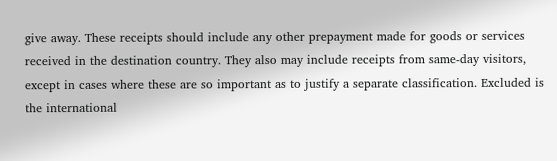give away. These receipts should include any other prepayment made for goods or services received in the destination country. They also may include receipts from same-day visitors, except in cases where these are so important as to justify a separate classification. Excluded is the international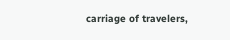carriage of travelers,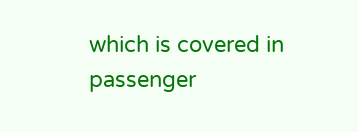which is covered in passenger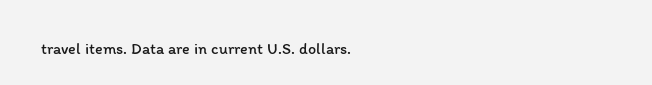travel items. Data are in current U.S. dollars.